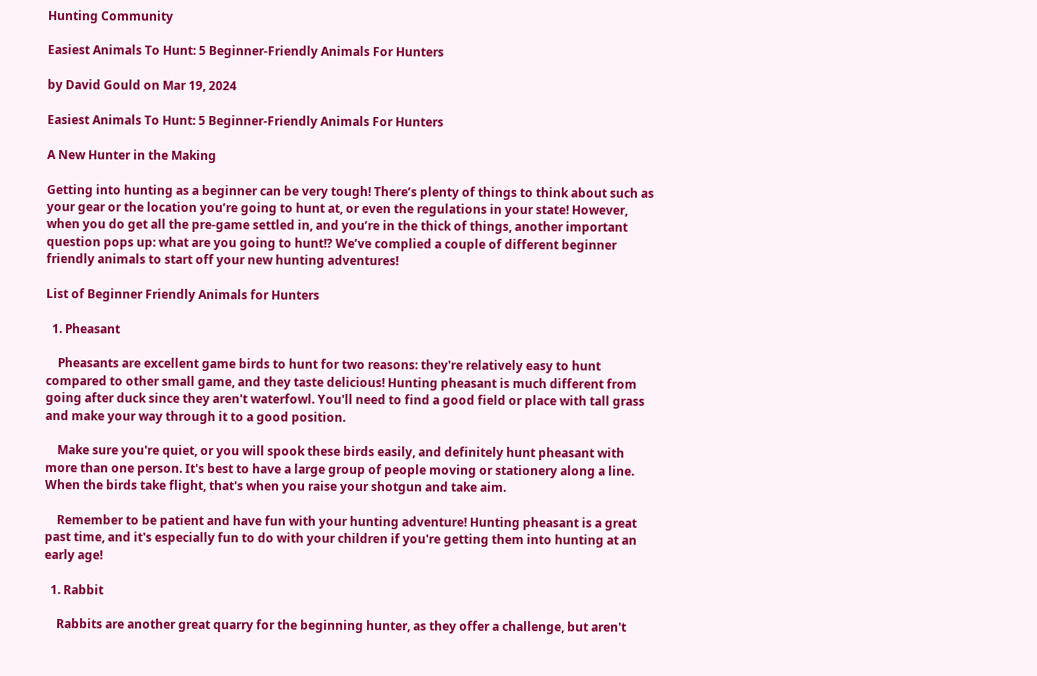Hunting Community

Easiest Animals To Hunt: 5 Beginner-Friendly Animals For Hunters

by David Gould on Mar 19, 2024

Easiest Animals To Hunt: 5 Beginner-Friendly Animals For Hunters

A New Hunter in the Making

Getting into hunting as a beginner can be very tough! There’s plenty of things to think about such as your gear or the location you’re going to hunt at, or even the regulations in your state! However, when you do get all the pre-game settled in, and you’re in the thick of things, another important question pops up: what are you going to hunt!? We’ve complied a couple of different beginner friendly animals to start off your new hunting adventures!

List of Beginner Friendly Animals for Hunters

  1. Pheasant

    Pheasants are excellent game birds to hunt for two reasons: they're relatively easy to hunt compared to other small game, and they taste delicious! Hunting pheasant is much different from going after duck since they aren't waterfowl. You'll need to find a good field or place with tall grass and make your way through it to a good position.

    Make sure you're quiet, or you will spook these birds easily, and definitely hunt pheasant with more than one person. It's best to have a large group of people moving or stationery along a line. When the birds take flight, that's when you raise your shotgun and take aim.

    Remember to be patient and have fun with your hunting adventure! Hunting pheasant is a great past time, and it's especially fun to do with your children if you're getting them into hunting at an early age!

  1. Rabbit

    Rabbits are another great quarry for the beginning hunter, as they offer a challenge, but aren't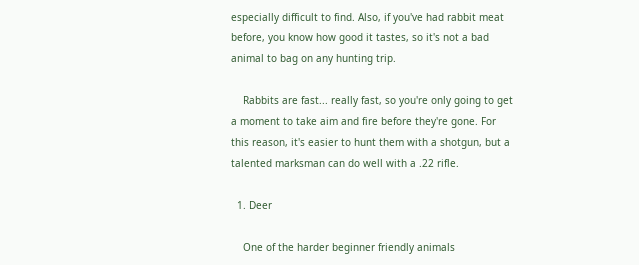especially difficult to find. Also, if you've had rabbit meat before, you know how good it tastes, so it's not a bad animal to bag on any hunting trip.

    Rabbits are fast... really fast, so you're only going to get a moment to take aim and fire before they're gone. For this reason, it's easier to hunt them with a shotgun, but a talented marksman can do well with a .22 rifle.

  1. Deer

    One of the harder beginner friendly animals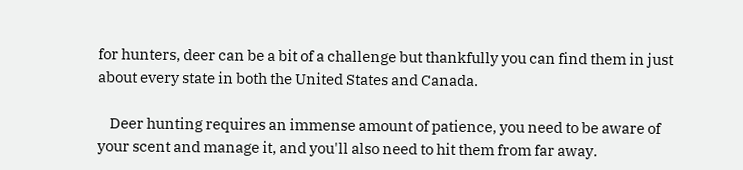for hunters, deer can be a bit of a challenge but thankfully you can find them in just about every state in both the United States and Canada.

    Deer hunting requires an immense amount of patience, you need to be aware of your scent and manage it, and you'll also need to hit them from far away.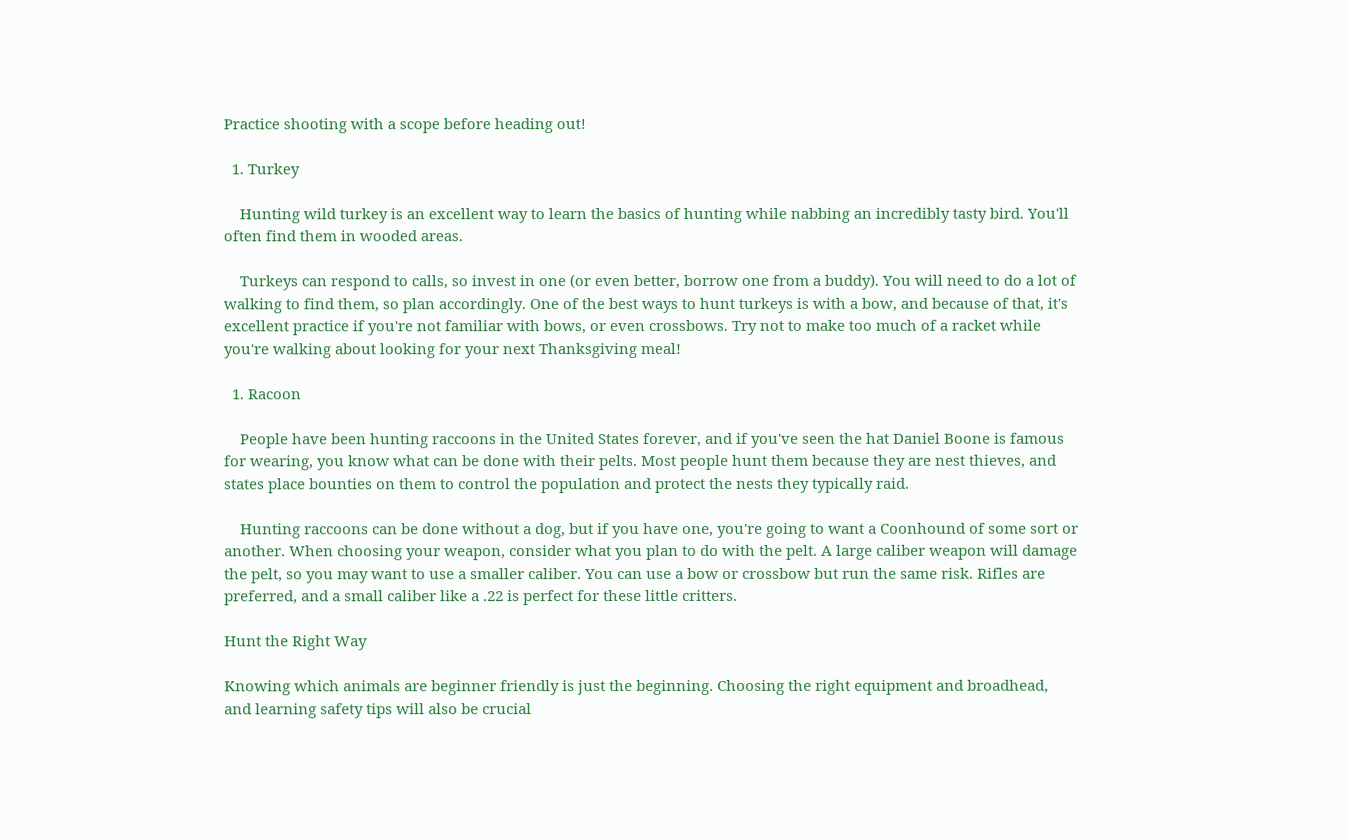Practice shooting with a scope before heading out!

  1. Turkey

    Hunting wild turkey is an excellent way to learn the basics of hunting while nabbing an incredibly tasty bird. You'll often find them in wooded areas.

    Turkeys can respond to calls, so invest in one (or even better, borrow one from a buddy). You will need to do a lot of walking to find them, so plan accordingly. One of the best ways to hunt turkeys is with a bow, and because of that, it's excellent practice if you're not familiar with bows, or even crossbows. Try not to make too much of a racket while you're walking about looking for your next Thanksgiving meal!

  1. Racoon

    People have been hunting raccoons in the United States forever, and if you've seen the hat Daniel Boone is famous for wearing, you know what can be done with their pelts. Most people hunt them because they are nest thieves, and states place bounties on them to control the population and protect the nests they typically raid.

    Hunting raccoons can be done without a dog, but if you have one, you're going to want a Coonhound of some sort or another. When choosing your weapon, consider what you plan to do with the pelt. A large caliber weapon will damage the pelt, so you may want to use a smaller caliber. You can use a bow or crossbow but run the same risk. Rifles are preferred, and a small caliber like a .22 is perfect for these little critters.

Hunt the Right Way

Knowing which animals are beginner friendly is just the beginning. Choosing the right equipment and broadhead, and learning safety tips will also be crucial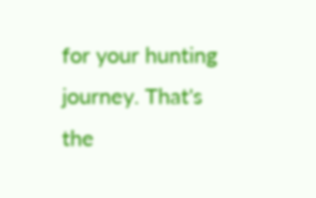for your hunting journey. That's the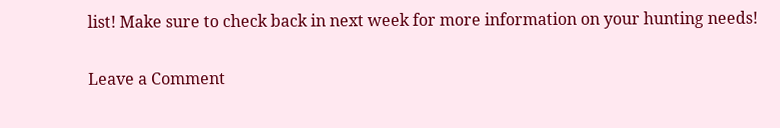list! Make sure to check back in next week for more information on your hunting needs!

Leave a Comment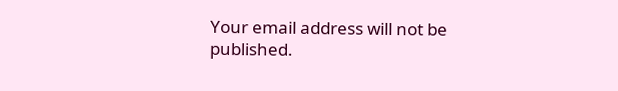Your email address will not be published.